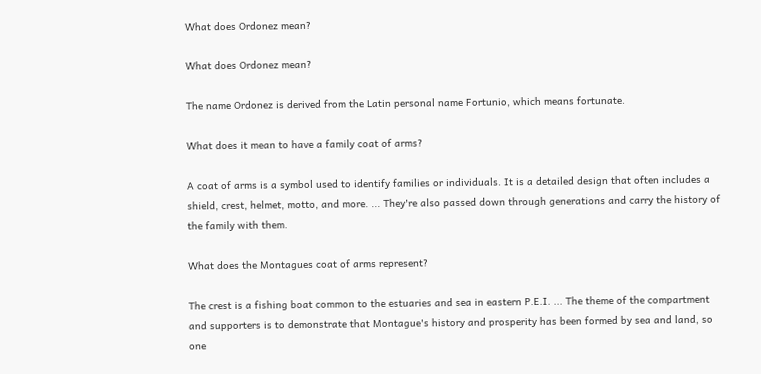What does Ordonez mean?

What does Ordonez mean?

The name Ordonez is derived from the Latin personal name Fortunio, which means fortunate.

What does it mean to have a family coat of arms?

A coat of arms is a symbol used to identify families or individuals. It is a detailed design that often includes a shield, crest, helmet, motto, and more. ... They're also passed down through generations and carry the history of the family with them.

What does the Montagues coat of arms represent?

The crest is a fishing boat common to the estuaries and sea in eastern P.E.I. ... The theme of the compartment and supporters is to demonstrate that Montague's history and prosperity has been formed by sea and land, so one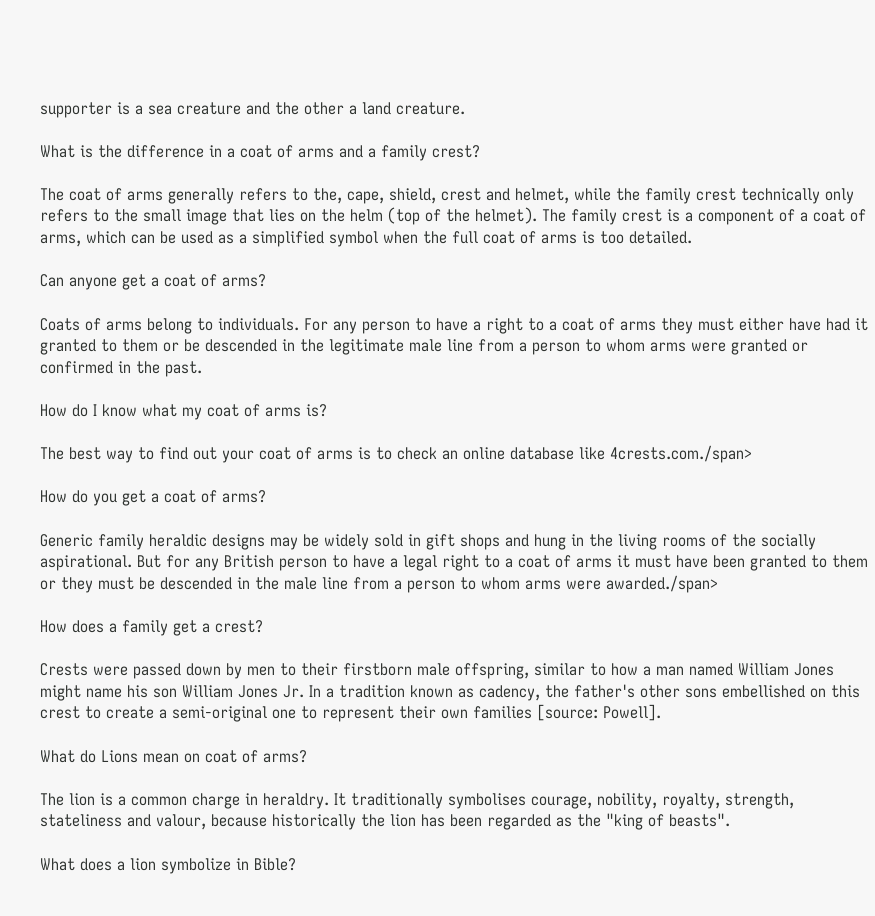supporter is a sea creature and the other a land creature.

What is the difference in a coat of arms and a family crest?

The coat of arms generally refers to the, cape, shield, crest and helmet, while the family crest technically only refers to the small image that lies on the helm (top of the helmet). The family crest is a component of a coat of arms, which can be used as a simplified symbol when the full coat of arms is too detailed.

Can anyone get a coat of arms?

Coats of arms belong to individuals. For any person to have a right to a coat of arms they must either have had it granted to them or be descended in the legitimate male line from a person to whom arms were granted or confirmed in the past.

How do I know what my coat of arms is?

The best way to find out your coat of arms is to check an online database like 4crests.com./span>

How do you get a coat of arms?

Generic family heraldic designs may be widely sold in gift shops and hung in the living rooms of the socially aspirational. But for any British person to have a legal right to a coat of arms it must have been granted to them or they must be descended in the male line from a person to whom arms were awarded./span>

How does a family get a crest?

Crests were passed down by men to their firstborn male offspring, similar to how a man named William Jones might name his son William Jones Jr. In a tradition known as cadency, the father's other sons embellished on this crest to create a semi-original one to represent their own families [source: Powell].

What do Lions mean on coat of arms?

The lion is a common charge in heraldry. It traditionally symbolises courage, nobility, royalty, strength, stateliness and valour, because historically the lion has been regarded as the "king of beasts".

What does a lion symbolize in Bible?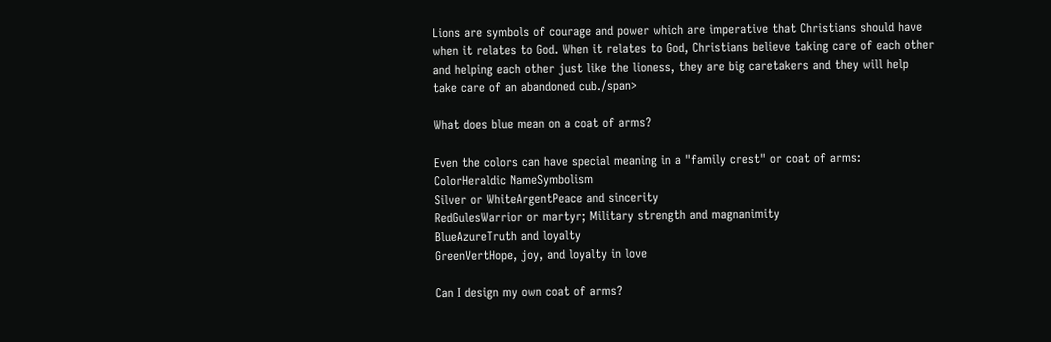Lions are symbols of courage and power which are imperative that Christians should have when it relates to God. When it relates to God, Christians believe taking care of each other and helping each other just like the lioness, they are big caretakers and they will help take care of an abandoned cub./span>

What does blue mean on a coat of arms?

Even the colors can have special meaning in a "family crest" or coat of arms:
ColorHeraldic NameSymbolism
Silver or WhiteArgentPeace and sincerity
RedGulesWarrior or martyr; Military strength and magnanimity
BlueAzureTruth and loyalty
GreenVertHope, joy, and loyalty in love

Can I design my own coat of arms?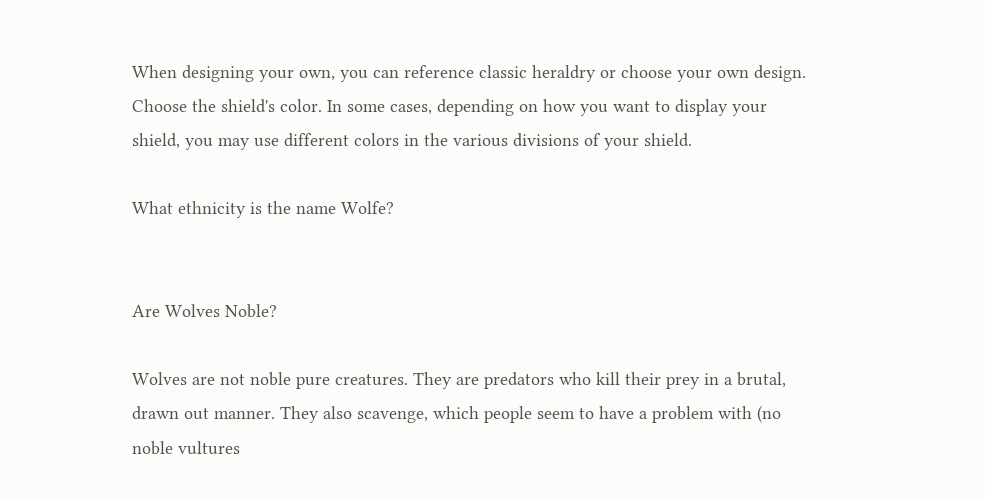When designing your own, you can reference classic heraldry or choose your own design. Choose the shield's color. In some cases, depending on how you want to display your shield, you may use different colors in the various divisions of your shield.

What ethnicity is the name Wolfe?


Are Wolves Noble?

Wolves are not noble pure creatures. They are predators who kill their prey in a brutal, drawn out manner. They also scavenge, which people seem to have a problem with (no noble vultures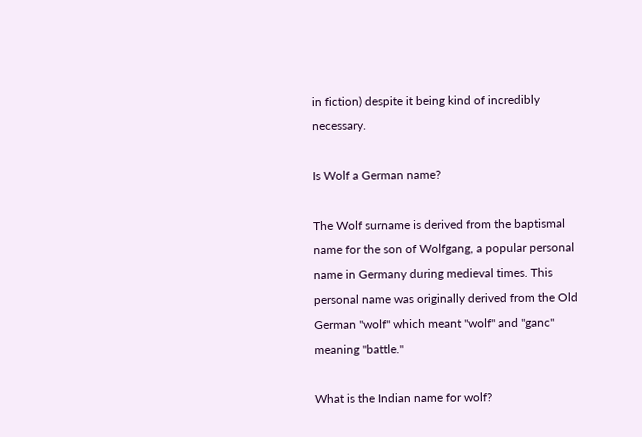in fiction) despite it being kind of incredibly necessary.

Is Wolf a German name?

The Wolf surname is derived from the baptismal name for the son of Wolfgang, a popular personal name in Germany during medieval times. This personal name was originally derived from the Old German "wolf" which meant "wolf" and "ganc" meaning "battle."

What is the Indian name for wolf?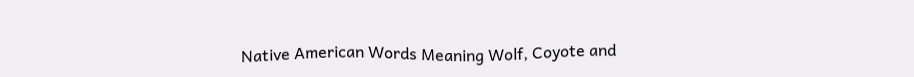Native American Words Meaning Wolf, Coyote and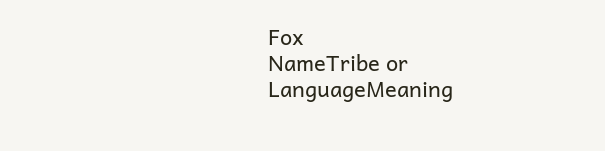Fox
NameTribe or LanguageMeaning